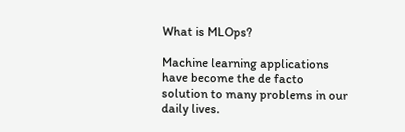What is MLOps?

Machine learning applications have become the de facto solution to many problems in our daily lives.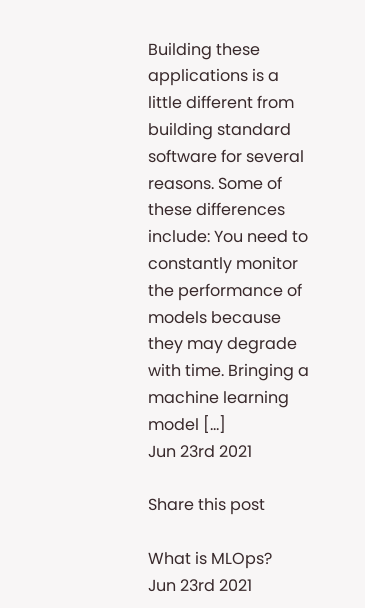Building these applications is a little different from building standard software for several reasons. Some of these differences include: You need to constantly monitor the performance of models because they may degrade with time. Bringing a machine learning model […]
Jun 23rd 2021

Share this post

What is MLOps?
Jun 23rd 2021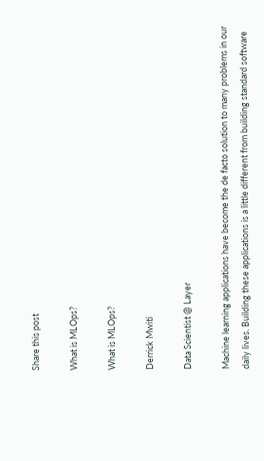Share this post

What is MLOps?

What is MLOps?

Derrick Mwiti

Data Scientist @ Layer

Machine learning applications have become the de facto solution to many problems in our daily lives. Building these applications is a little different from building standard software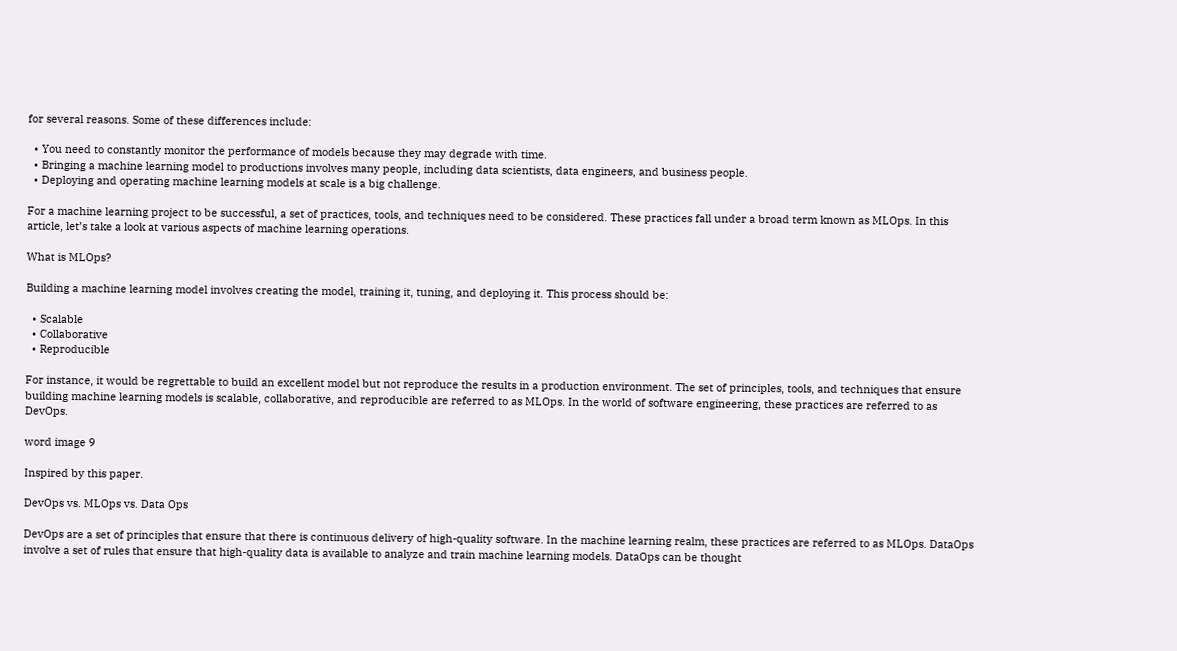for several reasons. Some of these differences include:

  • You need to constantly monitor the performance of models because they may degrade with time.
  • Bringing a machine learning model to productions involves many people, including data scientists, data engineers, and business people.
  • Deploying and operating machine learning models at scale is a big challenge.

For a machine learning project to be successful, a set of practices, tools, and techniques need to be considered. These practices fall under a broad term known as MLOps. In this article, let’s take a look at various aspects of machine learning operations.

What is MLOps?

Building a machine learning model involves creating the model, training it, tuning, and deploying it. This process should be:

  • Scalable
  • Collaborative
  • Reproducible

For instance, it would be regrettable to build an excellent model but not reproduce the results in a production environment. The set of principles, tools, and techniques that ensure building machine learning models is scalable, collaborative, and reproducible are referred to as MLOps. In the world of software engineering, these practices are referred to as DevOps.

word image 9

Inspired by this paper.

DevOps vs. MLOps vs. Data Ops

DevOps are a set of principles that ensure that there is continuous delivery of high-quality software. In the machine learning realm, these practices are referred to as MLOps. DataOps involve a set of rules that ensure that high-quality data is available to analyze and train machine learning models. DataOps can be thought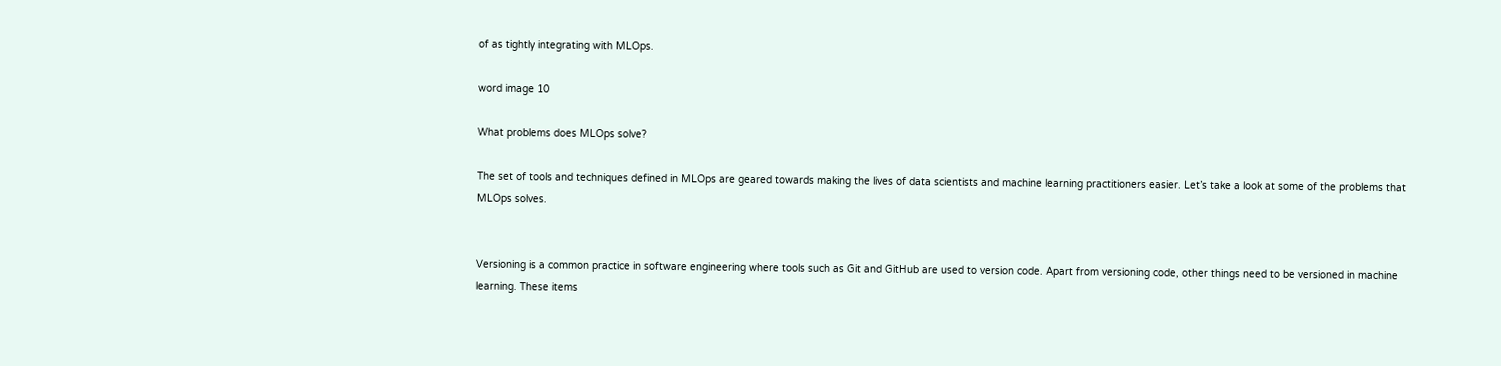of as tightly integrating with MLOps.

word image 10

What problems does MLOps solve?

The set of tools and techniques defined in MLOps are geared towards making the lives of data scientists and machine learning practitioners easier. Let’s take a look at some of the problems that MLOps solves.


Versioning is a common practice in software engineering where tools such as Git and GitHub are used to version code. Apart from versioning code, other things need to be versioned in machine learning. These items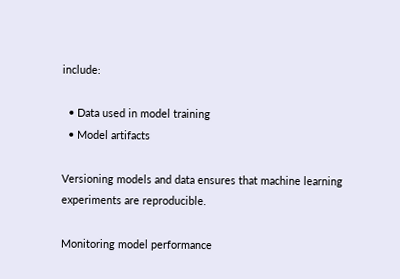include:

  • Data used in model training
  • Model artifacts

Versioning models and data ensures that machine learning experiments are reproducible.

Monitoring model performance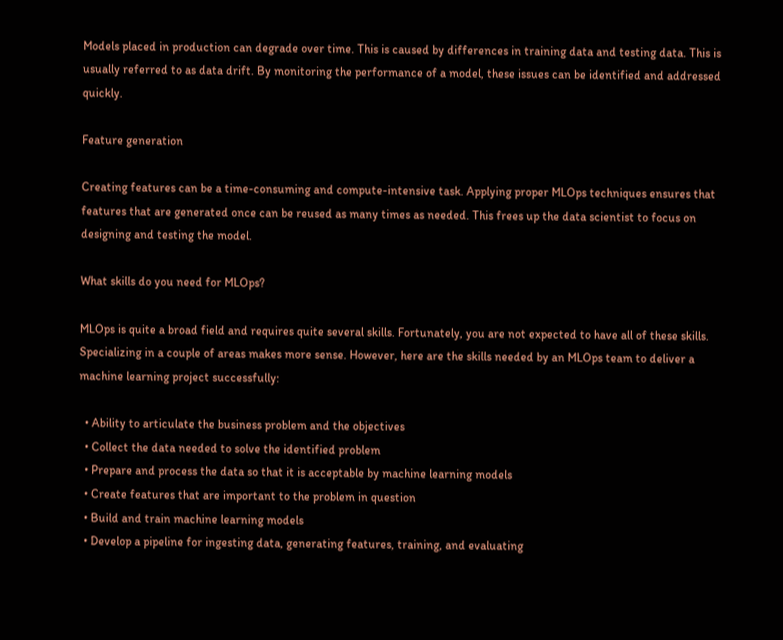Models placed in production can degrade over time. This is caused by differences in training data and testing data. This is usually referred to as data drift. By monitoring the performance of a model, these issues can be identified and addressed quickly.

Feature generation

Creating features can be a time-consuming and compute-intensive task. Applying proper MLOps techniques ensures that features that are generated once can be reused as many times as needed. This frees up the data scientist to focus on designing and testing the model.

What skills do you need for MLOps?

MLOps is quite a broad field and requires quite several skills. Fortunately, you are not expected to have all of these skills. Specializing in a couple of areas makes more sense. However, here are the skills needed by an MLOps team to deliver a machine learning project successfully:

  • Ability to articulate the business problem and the objectives
  • Collect the data needed to solve the identified problem
  • Prepare and process the data so that it is acceptable by machine learning models
  • Create features that are important to the problem in question
  • Build and train machine learning models
  • Develop a pipeline for ingesting data, generating features, training, and evaluating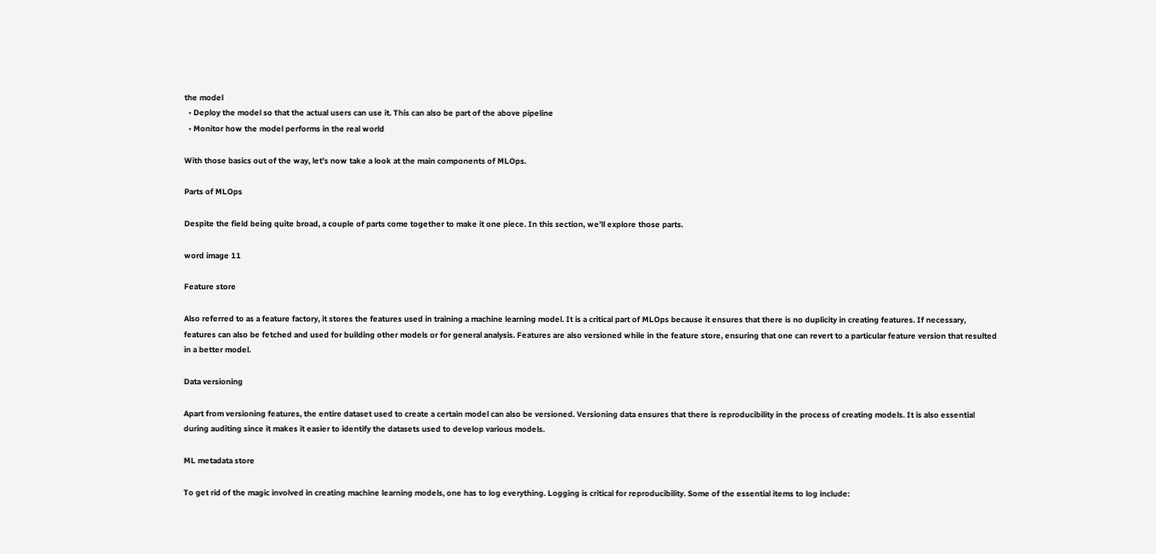the model
  • Deploy the model so that the actual users can use it. This can also be part of the above pipeline
  • Monitor how the model performs in the real world

With those basics out of the way, let’s now take a look at the main components of MLOps.

Parts of MLOps

Despite the field being quite broad, a couple of parts come together to make it one piece. In this section, we’ll explore those parts.

word image 11

Feature store

Also referred to as a feature factory, it stores the features used in training a machine learning model. It is a critical part of MLOps because it ensures that there is no duplicity in creating features. If necessary, features can also be fetched and used for building other models or for general analysis. Features are also versioned while in the feature store, ensuring that one can revert to a particular feature version that resulted in a better model.

Data versioning

Apart from versioning features, the entire dataset used to create a certain model can also be versioned. Versioning data ensures that there is reproducibility in the process of creating models. It is also essential during auditing since it makes it easier to identify the datasets used to develop various models.

ML metadata store

To get rid of the magic involved in creating machine learning models, one has to log everything. Logging is critical for reproducibility. Some of the essential items to log include: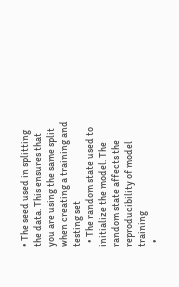• The seed used in splitting the data. This ensures that you are using the same split when creating a training and testing set
  • The random state used to initialize the model. The random state affects the reproducibility of model training
  •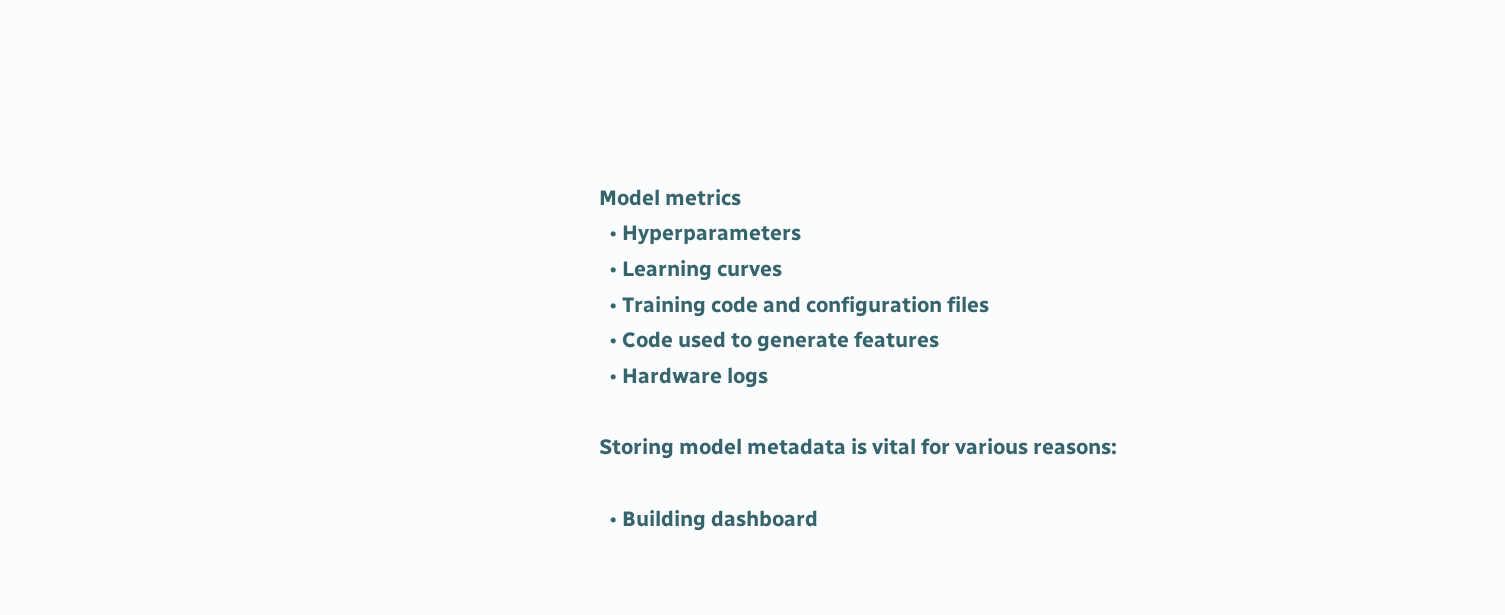Model metrics
  • Hyperparameters
  • Learning curves
  • Training code and configuration files
  • Code used to generate features
  • Hardware logs

Storing model metadata is vital for various reasons:

  • Building dashboard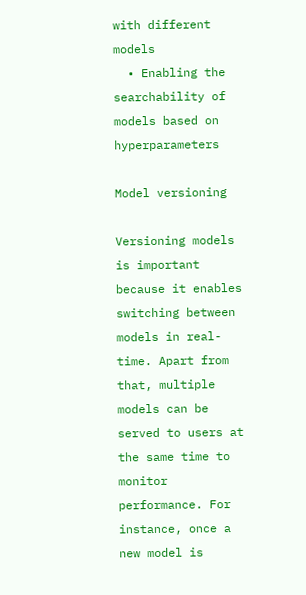with different models
  • Enabling the searchability of models based on hyperparameters

Model versioning

Versioning models is important because it enables switching between models in real-time. Apart from that, multiple models can be served to users at the same time to monitor performance. For instance, once a new model is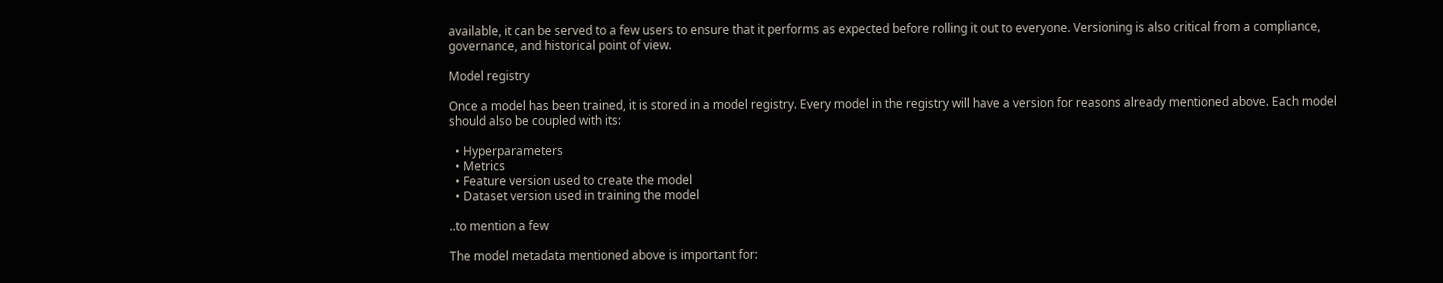available, it can be served to a few users to ensure that it performs as expected before rolling it out to everyone. Versioning is also critical from a compliance, governance, and historical point of view.

Model registry

Once a model has been trained, it is stored in a model registry. Every model in the registry will have a version for reasons already mentioned above. Each model should also be coupled with its:

  • Hyperparameters
  • Metrics
  • Feature version used to create the model
  • Dataset version used in training the model

..to mention a few

The model metadata mentioned above is important for: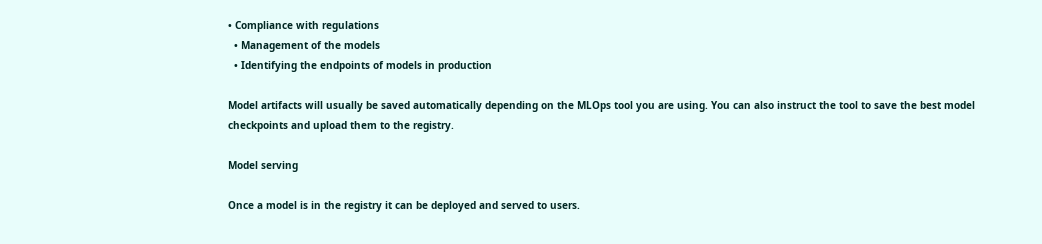• Compliance with regulations
  • Management of the models
  • Identifying the endpoints of models in production

Model artifacts will usually be saved automatically depending on the MLOps tool you are using. You can also instruct the tool to save the best model checkpoints and upload them to the registry.

Model serving

Once a model is in the registry it can be deployed and served to users.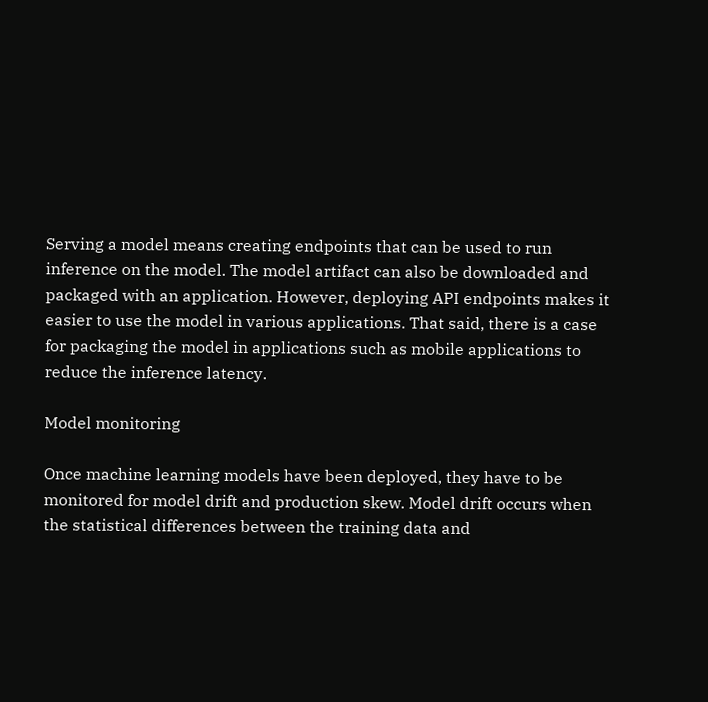Serving a model means creating endpoints that can be used to run inference on the model. The model artifact can also be downloaded and packaged with an application. However, deploying API endpoints makes it easier to use the model in various applications. That said, there is a case for packaging the model in applications such as mobile applications to reduce the inference latency.

Model monitoring

Once machine learning models have been deployed, they have to be monitored for model drift and production skew. Model drift occurs when the statistical differences between the training data and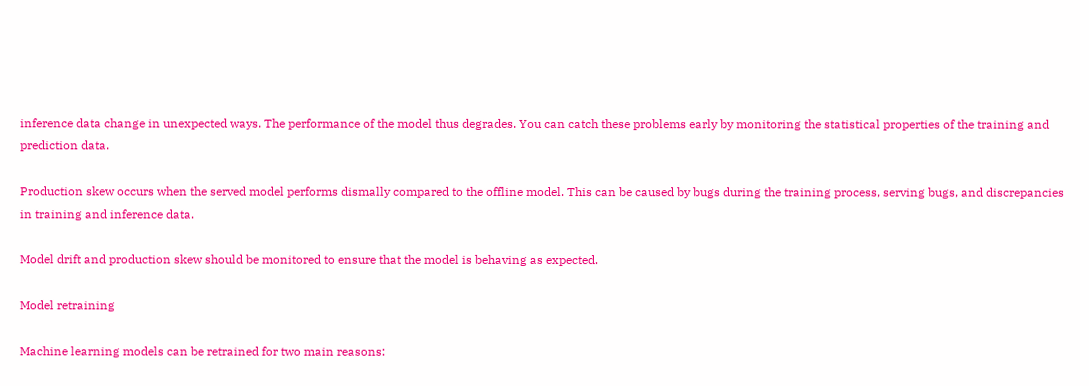inference data change in unexpected ways. The performance of the model thus degrades. You can catch these problems early by monitoring the statistical properties of the training and prediction data.

Production skew occurs when the served model performs dismally compared to the offline model. This can be caused by bugs during the training process, serving bugs, and discrepancies in training and inference data.

Model drift and production skew should be monitored to ensure that the model is behaving as expected.

Model retraining

Machine learning models can be retrained for two main reasons: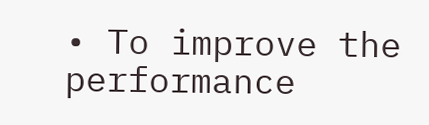• To improve the performance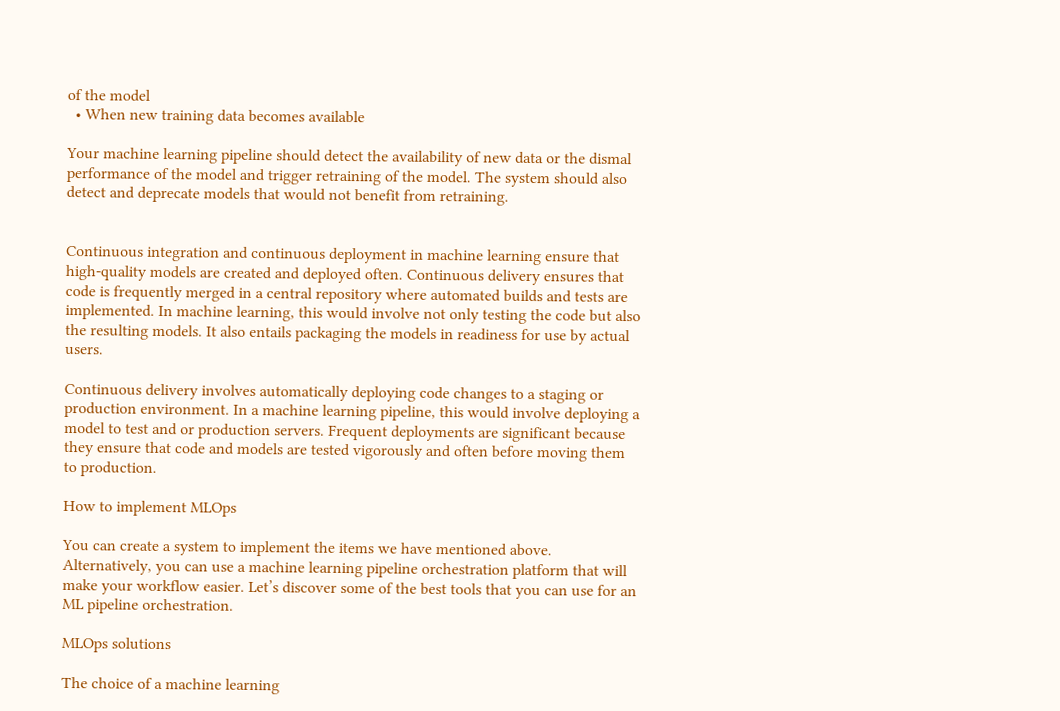of the model
  • When new training data becomes available

Your machine learning pipeline should detect the availability of new data or the dismal performance of the model and trigger retraining of the model. The system should also detect and deprecate models that would not benefit from retraining.


Continuous integration and continuous deployment in machine learning ensure that high-quality models are created and deployed often. Continuous delivery ensures that code is frequently merged in a central repository where automated builds and tests are implemented. In machine learning, this would involve not only testing the code but also the resulting models. It also entails packaging the models in readiness for use by actual users.

Continuous delivery involves automatically deploying code changes to a staging or production environment. In a machine learning pipeline, this would involve deploying a model to test and or production servers. Frequent deployments are significant because they ensure that code and models are tested vigorously and often before moving them to production.

How to implement MLOps

You can create a system to implement the items we have mentioned above. Alternatively, you can use a machine learning pipeline orchestration platform that will make your workflow easier. Let’s discover some of the best tools that you can use for an ML pipeline orchestration.

MLOps solutions

The choice of a machine learning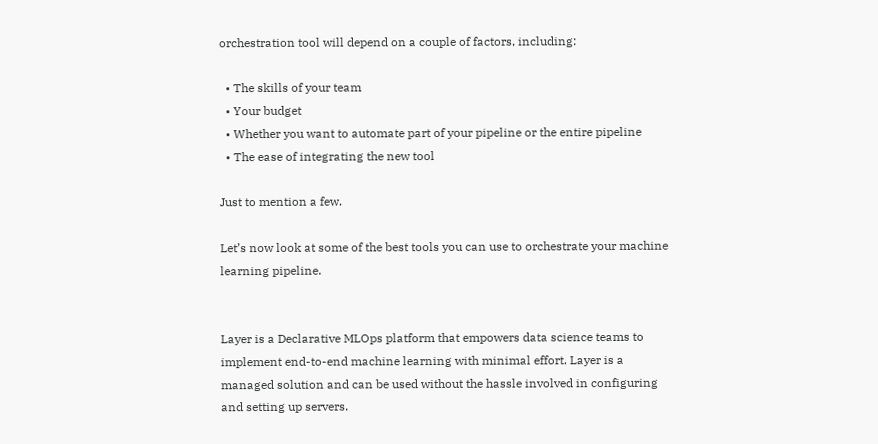orchestration tool will depend on a couple of factors, including:

  • The skills of your team
  • Your budget
  • Whether you want to automate part of your pipeline or the entire pipeline
  • The ease of integrating the new tool

Just to mention a few.

Let’s now look at some of the best tools you can use to orchestrate your machine learning pipeline.


Layer is a Declarative MLOps platform that empowers data science teams to implement end-to-end machine learning with minimal effort. Layer is a managed solution and can be used without the hassle involved in configuring and setting up servers.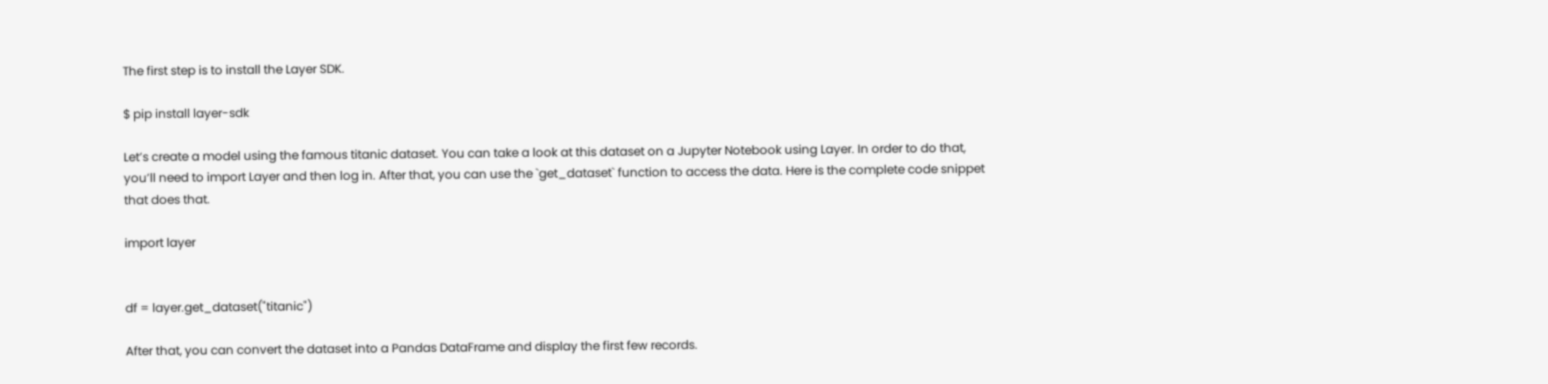The first step is to install the Layer SDK.

$ pip install layer-sdk

Let’s create a model using the famous titanic dataset. You can take a look at this dataset on a Jupyter Notebook using Layer. In order to do that, you’ll need to import Layer and then log in. After that, you can use the `get_dataset` function to access the data. Here is the complete code snippet that does that.

import layer


df = layer.get_dataset("titanic")

After that, you can convert the dataset into a Pandas DataFrame and display the first few records.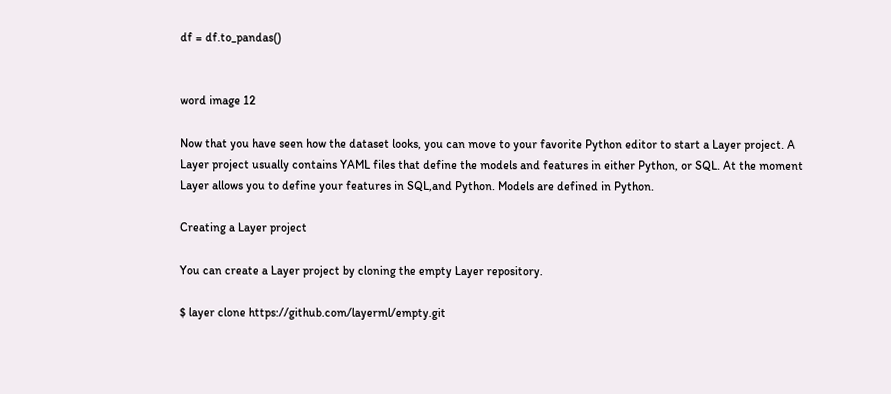df = df.to_pandas()


word image 12

Now that you have seen how the dataset looks, you can move to your favorite Python editor to start a Layer project. A Layer project usually contains YAML files that define the models and features in either Python, or SQL. At the moment Layer allows you to define your features in SQL,and Python. Models are defined in Python.

Creating a Layer project

You can create a Layer project by cloning the empty Layer repository.

$ layer clone https://github.com/layerml/empty.git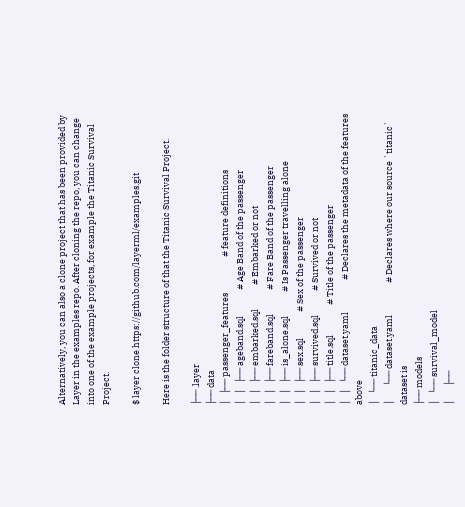Alternatively, you can also a clone project that has been provided by Layer in the examples repo. After cloning the repo, you can change into one of the example projects, for example the Titanic Survival Project.

$ layer clone https://github.com/layerml/examples.git

Here is the folder structure of that the Titanic Survival Project.

├── .layer
├── data
│   ├── passenger_features                  # feature definitions
│   │   ├── ageband.sql             # Age Band of the passenger
│   │   ├── embarked.sql            # Embarked or not
│   │   ├── fareband.sql            # Fare Band of the passenger
│   │   ├── is_alone.sql            # Is Passenger travelling alone
│   │   ├── sex.sql             # Sex of the passenger
│   │   ├── survived.sql            # Survived or not
│   │   ├── title.sql               # Title of the passenger
│   │   └── dataset.yaml                # Declares the metadata of the features above
│   └── titanic_data
│       └── dataset.yaml                # Declares where our source `titanic` dataset is
├── models
│   └── survival_model
│       ├──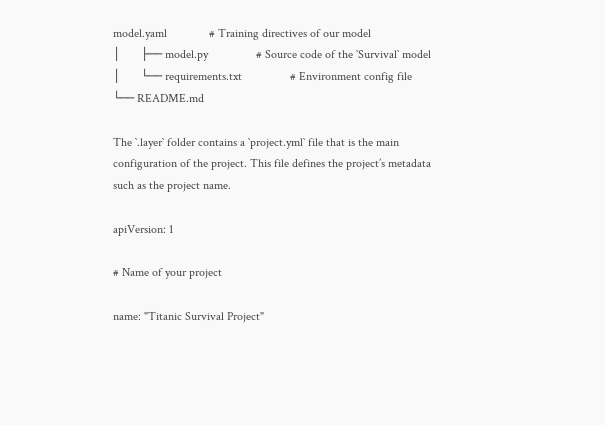model.yaml              # Training directives of our model
│       ├── model.py                # Source code of the `Survival` model
│       └── requirements.txt                # Environment config file
└── README.md

The `.layer` folder contains a `project.yml` file that is the main configuration of the project. This file defines the project’s metadata such as the project name.

apiVersion: 1

# Name of your project

name: "Titanic Survival Project"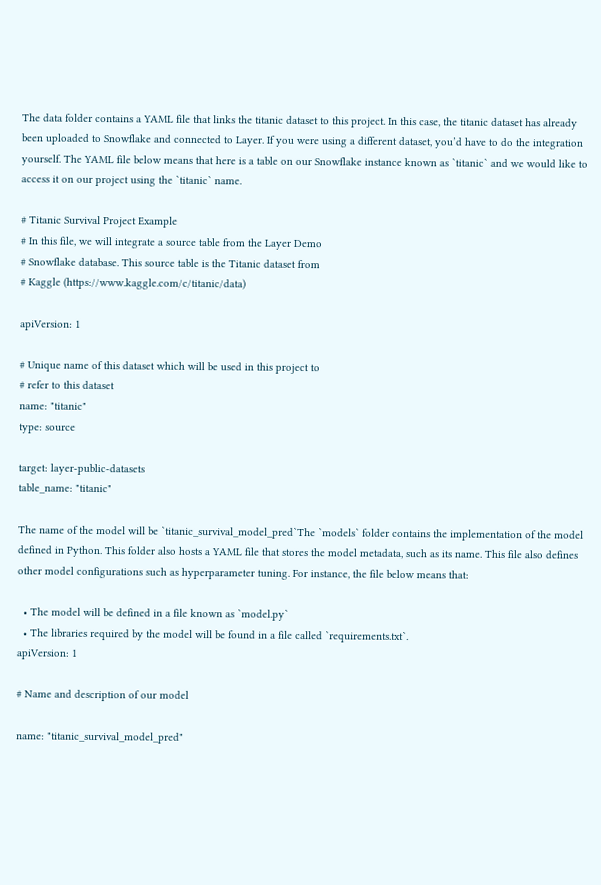The data folder contains a YAML file that links the titanic dataset to this project. In this case, the titanic dataset has already been uploaded to Snowflake and connected to Layer. If you were using a different dataset, you’d have to do the integration yourself. The YAML file below means that here is a table on our Snowflake instance known as `titanic` and we would like to access it on our project using the `titanic` name.

# Titanic Survival Project Example
# In this file, we will integrate a source table from the Layer Demo
# Snowflake database. This source table is the Titanic dataset from
# Kaggle (https://www.kaggle.com/c/titanic/data)

apiVersion: 1

# Unique name of this dataset which will be used in this project to
# refer to this dataset
name: "titanic"
type: source

target: layer-public-datasets
table_name: "titanic"

The name of the model will be `titanic_survival_model_pred`The `models` folder contains the implementation of the model defined in Python. This folder also hosts a YAML file that stores the model metadata, such as its name. This file also defines other model configurations such as hyperparameter tuning. For instance, the file below means that:

  • The model will be defined in a file known as `model.py`
  • The libraries required by the model will be found in a file called `requirements.txt`.
apiVersion: 1

# Name and description of our model

name: "titanic_survival_model_pred"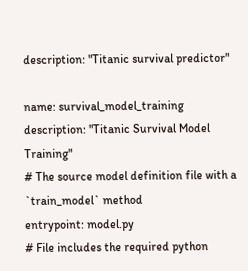description: "Titanic survival predictor"

name: survival_model_training
description: "Titanic Survival Model Training"
# The source model definition file with a `train_model` method
entrypoint: model.py
# File includes the required python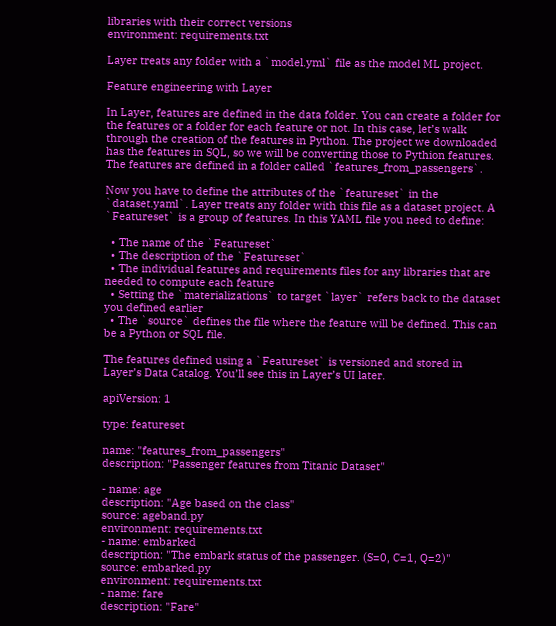libraries with their correct versions
environment: requirements.txt

Layer treats any folder with a `model.yml` file as the model ML project.

Feature engineering with Layer

In Layer, features are defined in the data folder. You can create a folder for the features or a folder for each feature or not. In this case, let’s walk through the creation of the features in Python. The project we downloaded has the features in SQL, so we will be converting those to Pythion features. The features are defined in a folder called `features_from_passengers`.

Now you have to define the attributes of the `featureset` in the `dataset.yaml`. Layer treats any folder with this file as a dataset project. A `Featureset` is a group of features. In this YAML file you need to define:

  • The name of the `Featureset`
  • The description of the `Featureset`
  • The individual features and requirements files for any libraries that are needed to compute each feature
  • Setting the `materializations` to target `layer` refers back to the dataset you defined earlier
  • The `source` defines the file where the feature will be defined. This can be a Python or SQL file.

The features defined using a `Featureset` is versioned and stored in Layer’s Data Catalog. You’ll see this in Layer’s UI later.

apiVersion: 1

type: featureset

name: "features_from_passengers"
description: "Passenger features from Titanic Dataset"

- name: age
description: "Age based on the class"
source: ageband.py
environment: requirements.txt
- name: embarked
description: "The embark status of the passenger. (S=0, C=1, Q=2)"
source: embarked.py
environment: requirements.txt
- name: fare
description: "Fare"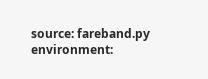source: fareband.py
environment: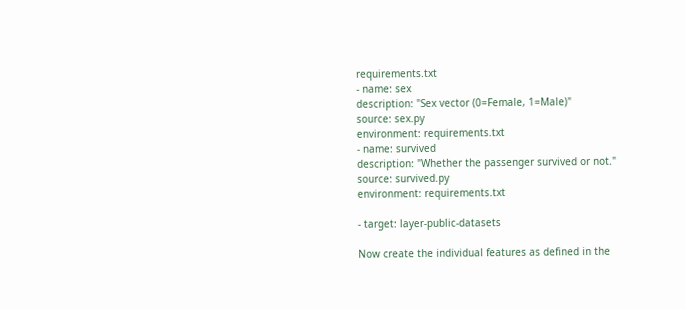requirements.txt
- name: sex
description: "Sex vector (0=Female, 1=Male)"
source: sex.py
environment: requirements.txt
- name: survived
description: "Whether the passenger survived or not."
source: survived.py
environment: requirements.txt

- target: layer-public-datasets

Now create the individual features as defined in the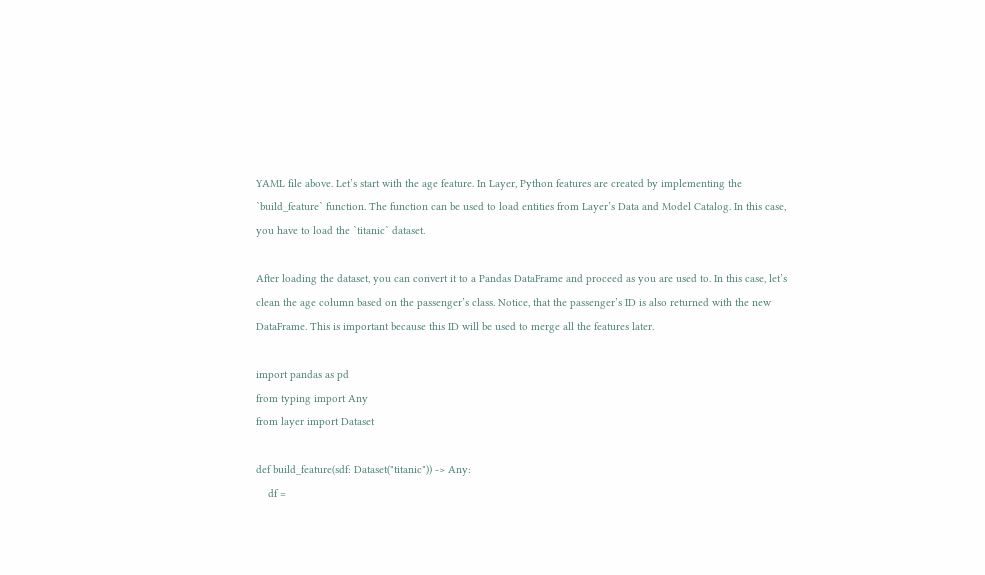YAML file above. Let’s start with the age feature. In Layer, Python features are created by implementing the `build_feature` function. The function can be used to load entities from Layer’s Data and Model Catalog. In this case, you have to load the `titanic` dataset.

After loading the dataset, you can convert it to a Pandas DataFrame and proceed as you are used to. In this case, let’s clean the age column based on the passenger’s class. Notice, that the passenger’s ID is also returned with the new DataFrame. This is important because this ID will be used to merge all the features later.

import pandas as pd
from typing import Any
from layer import Dataset

def build_feature(sdf: Dataset("titanic")) -> Any:
    df =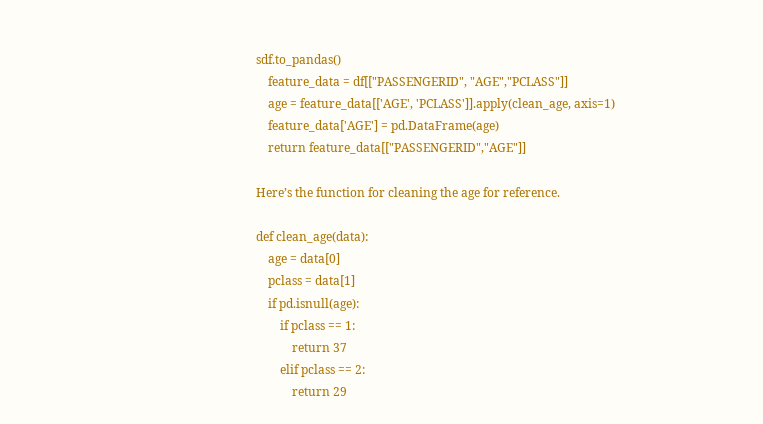sdf.to_pandas()
    feature_data = df[["PASSENGERID", "AGE","PCLASS"]]
    age = feature_data[['AGE', 'PCLASS']].apply(clean_age, axis=1)
    feature_data['AGE'] = pd.DataFrame(age)
    return feature_data[["PASSENGERID","AGE"]]

Here’s the function for cleaning the age for reference.

def clean_age(data):
    age = data[0]
    pclass = data[1]
    if pd.isnull(age):
        if pclass == 1:
            return 37
        elif pclass == 2:
            return 29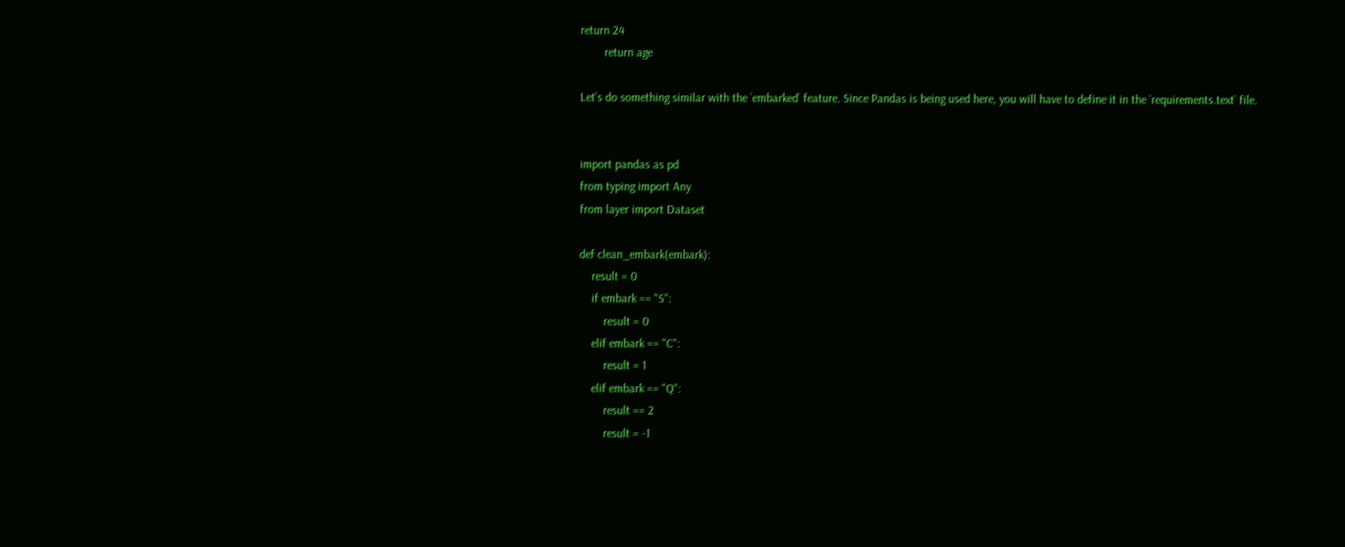return 24
        return age

Let’s do something similar with the `embarked` feature. Since Pandas is being used here, you will have to define it in the `requirements.text` file.


import pandas as pd
from typing import Any
from layer import Dataset

def clean_embark(embark):
    result = 0
    if embark == "S":
        result = 0
    elif embark == "C":
        result = 1
    elif embark == "Q":
        result == 2
        result = -1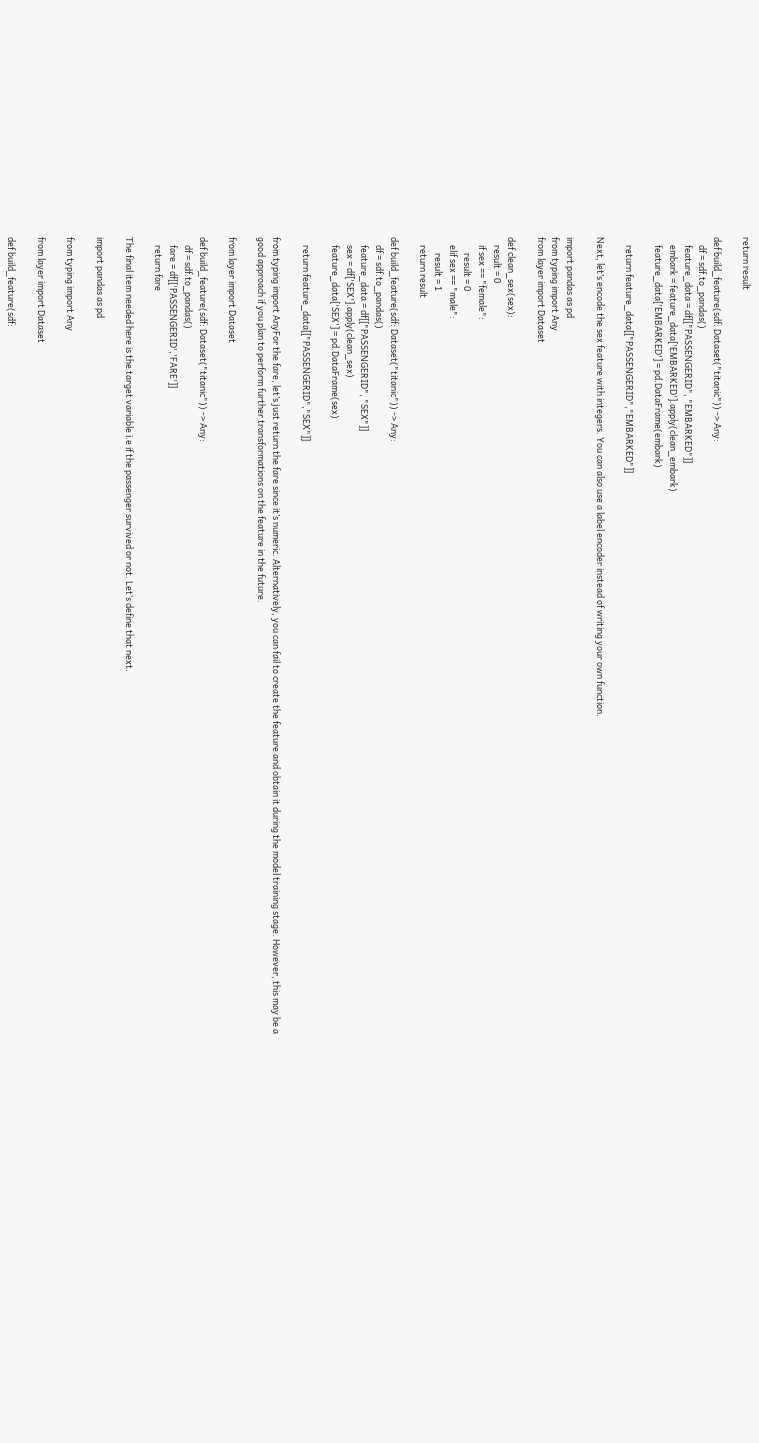return result

def build_feature(sdf: Dataset("titanic")) -> Any:
    df = sdf.to_pandas()
    feature_data = df[["PASSENGERID", "EMBARKED"]]
    embark = feature_data['EMBARKED'].apply(clean_embark)
    feature_data['EMBARKED'] = pd.DataFrame(embark)

    return feature_data[["PASSENGERID","EMBARKED"]]

Next, let’s encode the sex feature with integers. You can also use a label encoder instead of writing your own function.

import pandas as pd
from typing import Any
from layer import Dataset

def clean_sex(sex):
    result = 0
    if sex == "female":
        result = 0
    elif sex == "male":
        result = 1
    return result

def build_feature(sdf: Dataset("titanic")) -> Any:
    df = sdf.to_pandas()
    feature_data = df[["PASSENGERID", "SEX"]]
    sex = df['SEX'].apply(clean_sex)
    feature_data['SEX'] = pd.DataFrame(sex)

    return feature_data[["PASSENGERID","SEX"]]

from typing import AnyFor the fare, let’s just return the fare since it’s numeric. Alternatively, you can fail to create the feature and obtain it during the model training stage. However, this may be a good approach if you plan to perform further transformations on the feature in the future.

from layer import Dataset

def build_feature(sdf: Dataset("titanic")) -> Any:
    df = sdf.to_pandas()
    fare = df[['PASSENGERID','FARE']]
    return fare

The final item needed here is the target variable i.e if the passenger survived or not. Let’s define that next.

import pandas as pd

from typing import Any

from layer import Dataset

def build_feature(sdf: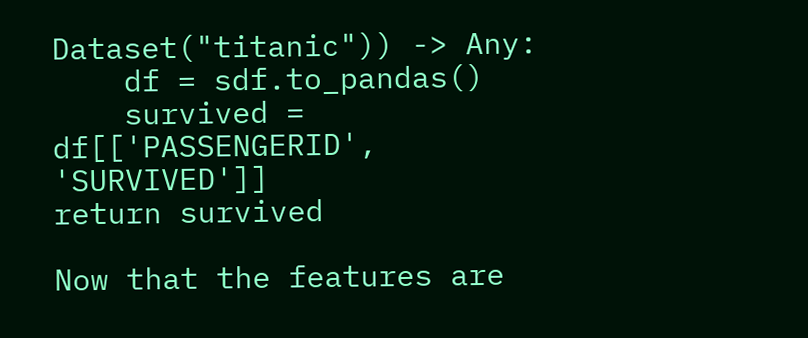Dataset("titanic")) -> Any:
    df = sdf.to_pandas()
    survived = df[['PASSENGERID', 'SURVIVED']]
return survived

Now that the features are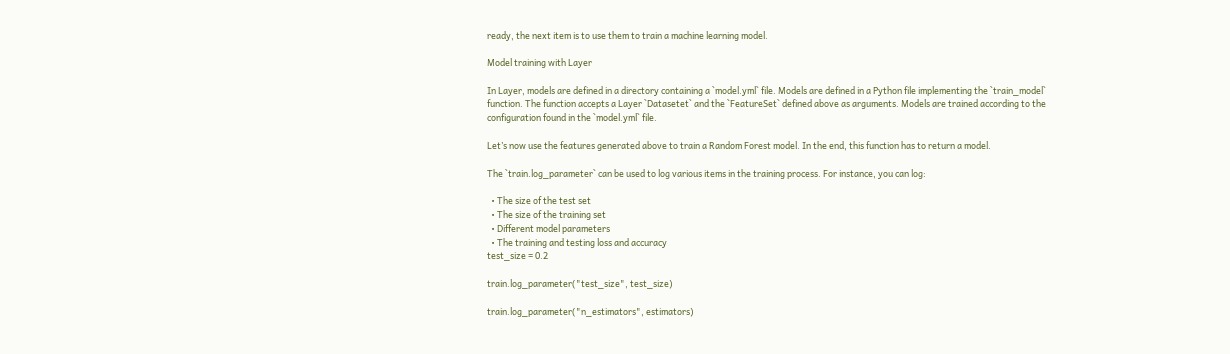ready, the next item is to use them to train a machine learning model.

Model training with Layer

In Layer, models are defined in a directory containing a `model.yml` file. Models are defined in a Python file implementing the `train_model` function. The function accepts a Layer `Datasetet` and the `FeatureSet` defined above as arguments. Models are trained according to the configuration found in the `model.yml` file.

Let’s now use the features generated above to train a Random Forest model. In the end, this function has to return a model.

The `train.log_parameter` can be used to log various items in the training process. For instance, you can log:

  • The size of the test set
  • The size of the training set
  • Different model parameters
  • The training and testing loss and accuracy
test_size = 0.2

train.log_parameter("test_size", test_size)

train.log_parameter("n_estimators", estimators)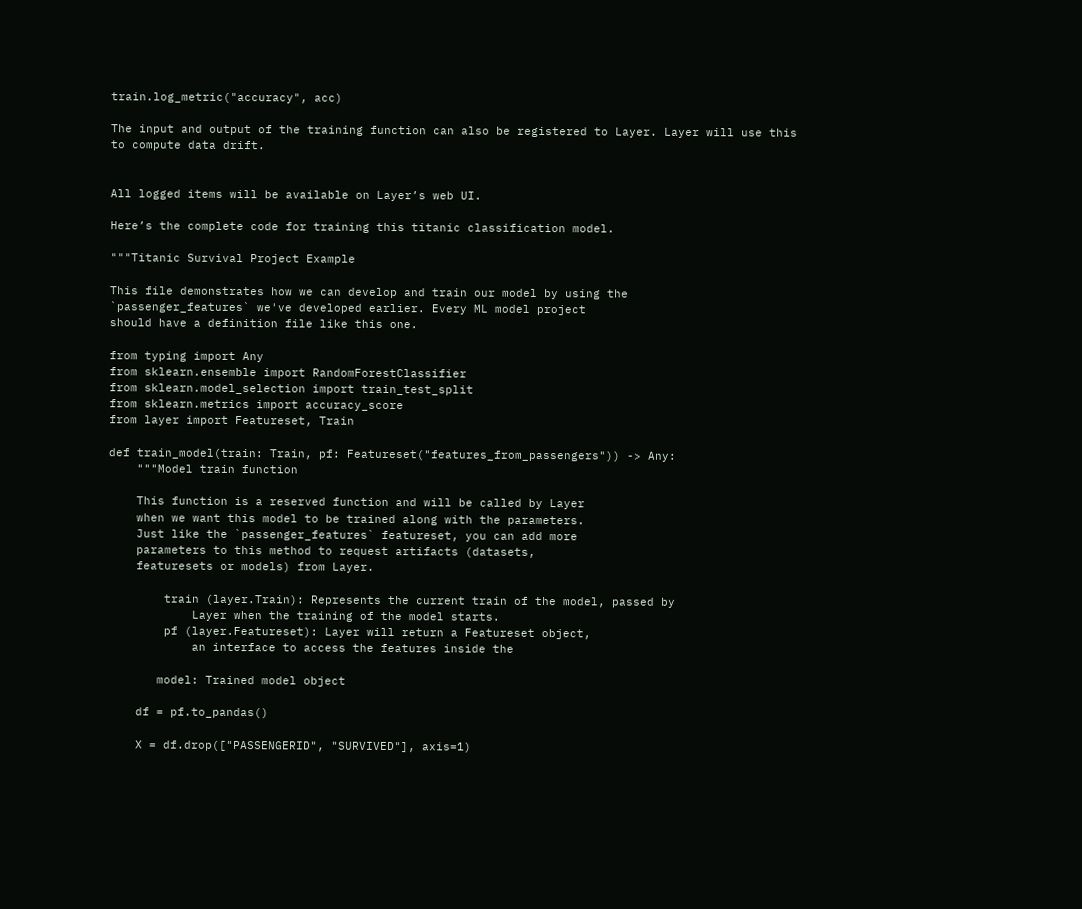train.log_metric("accuracy", acc)

The input and output of the training function can also be registered to Layer. Layer will use this to compute data drift.


All logged items will be available on Layer’s web UI.

Here’s the complete code for training this titanic classification model.

"""Titanic Survival Project Example

This file demonstrates how we can develop and train our model by using the
`passenger_features` we've developed earlier. Every ML model project
should have a definition file like this one.

from typing import Any
from sklearn.ensemble import RandomForestClassifier
from sklearn.model_selection import train_test_split
from sklearn.metrics import accuracy_score
from layer import Featureset, Train

def train_model(train: Train, pf: Featureset("features_from_passengers")) -> Any:
    """Model train function

    This function is a reserved function and will be called by Layer
    when we want this model to be trained along with the parameters.
    Just like the `passenger_features` featureset, you can add more
    parameters to this method to request artifacts (datasets,
    featuresets or models) from Layer.

        train (layer.Train): Represents the current train of the model, passed by
            Layer when the training of the model starts.
        pf (layer.Featureset): Layer will return a Featureset object,
            an interface to access the features inside the

       model: Trained model object

    df = pf.to_pandas()

    X = df.drop(["PASSENGERID", "SURVIVED"], axis=1)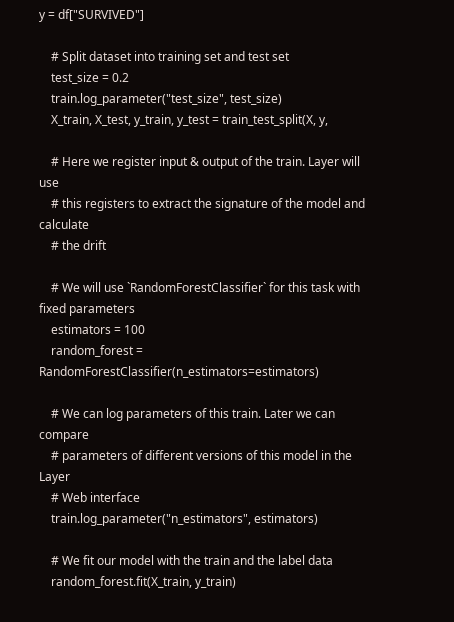y = df["SURVIVED"]

    # Split dataset into training set and test set
    test_size = 0.2
    train.log_parameter("test_size", test_size)
    X_train, X_test, y_train, y_test = train_test_split(X, y,

    # Here we register input & output of the train. Layer will use
    # this registers to extract the signature of the model and calculate
    # the drift

    # We will use `RandomForestClassifier` for this task with fixed parameters
    estimators = 100
    random_forest = RandomForestClassifier(n_estimators=estimators)

    # We can log parameters of this train. Later we can compare
    # parameters of different versions of this model in the Layer
    # Web interface
    train.log_parameter("n_estimators", estimators)

    # We fit our model with the train and the label data
    random_forest.fit(X_train, y_train)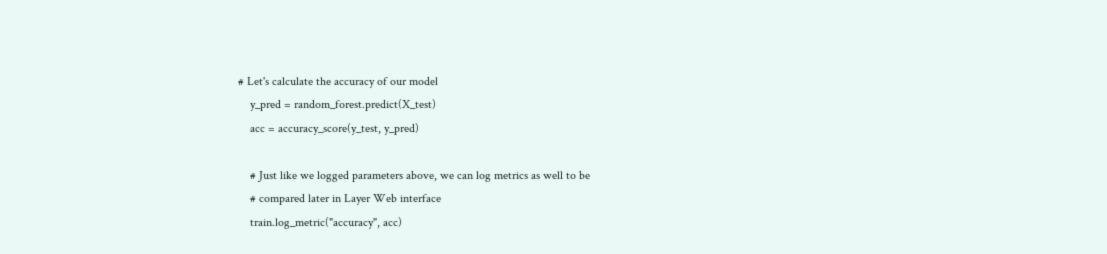# Let's calculate the accuracy of our model
    y_pred = random_forest.predict(X_test)
    acc = accuracy_score(y_test, y_pred)

    # Just like we logged parameters above, we can log metrics as well to be
    # compared later in Layer Web interface
    train.log_metric("accuracy", acc)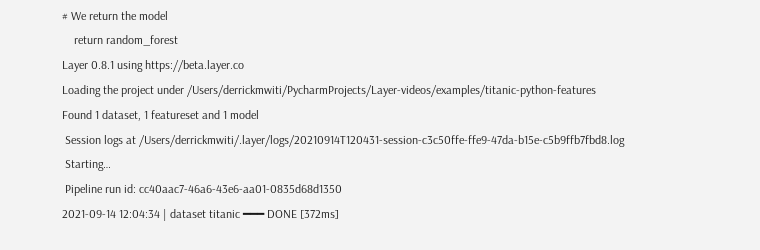# We return the model
    return random_forest
Layer 0.8.1 using https://beta.layer.co
Loading the project under /Users/derrickmwiti/PycharmProjects/Layer-videos/examples/titanic-python-features
Found 1 dataset, 1 featureset and 1 model
 Session logs at /Users/derrickmwiti/.layer/logs/20210914T120431-session-c3c50ffe-ffe9-47da-b15e-c5b9ffb7fbd8.log
 Starting…
 Pipeline run id: cc40aac7-46a6-43e6-aa01-0835d68d1350
2021-09-14 12:04:34 | dataset titanic ━━━ DONE [372ms]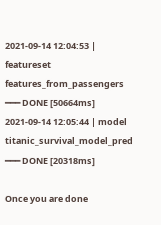2021-09-14 12:04:53 | featureset features_from_passengers ━━━ DONE [50664ms]
2021-09-14 12:05:44 | model titanic_survival_model_pred ━━━ DONE [20318ms]

Once you are done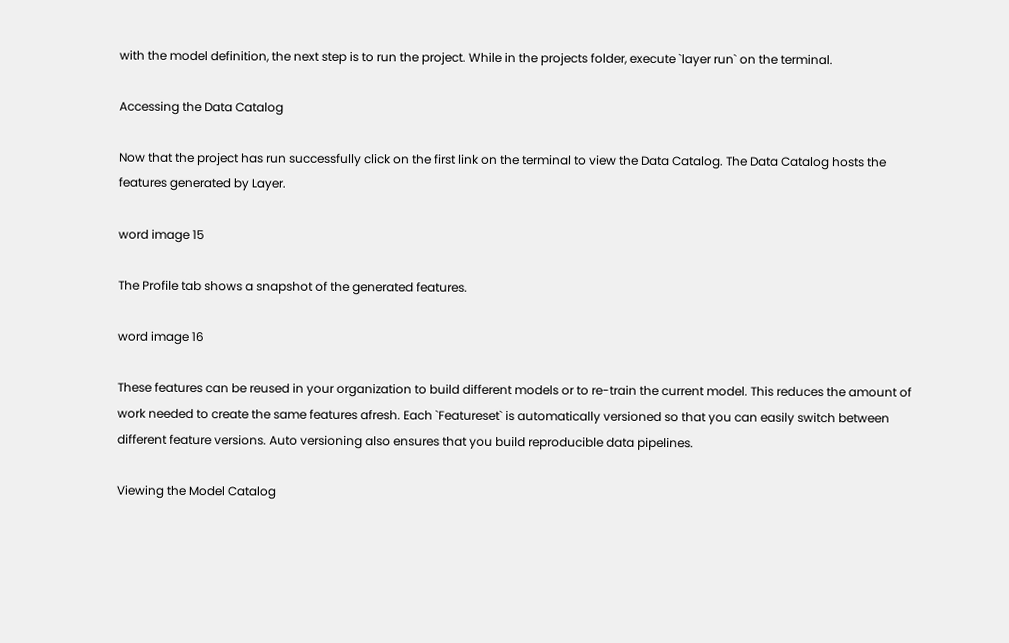with the model definition, the next step is to run the project. While in the projects folder, execute `layer run` on the terminal.

Accessing the Data Catalog

Now that the project has run successfully click on the first link on the terminal to view the Data Catalog. The Data Catalog hosts the features generated by Layer.

word image 15

The Profile tab shows a snapshot of the generated features.

word image 16

These features can be reused in your organization to build different models or to re-train the current model. This reduces the amount of work needed to create the same features afresh. Each `Featureset` is automatically versioned so that you can easily switch between different feature versions. Auto versioning also ensures that you build reproducible data pipelines.

Viewing the Model Catalog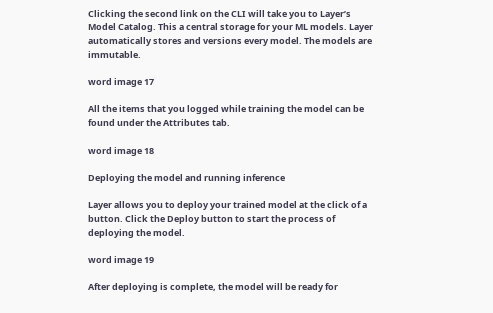Clicking the second link on the CLI will take you to Layer’s Model Catalog. This a central storage for your ML models. Layer automatically stores and versions every model. The models are immutable.

word image 17

All the items that you logged while training the model can be found under the Attributes tab.

word image 18

Deploying the model and running inference

Layer allows you to deploy your trained model at the click of a button. Click the Deploy button to start the process of deploying the model.

word image 19

After deploying is complete, the model will be ready for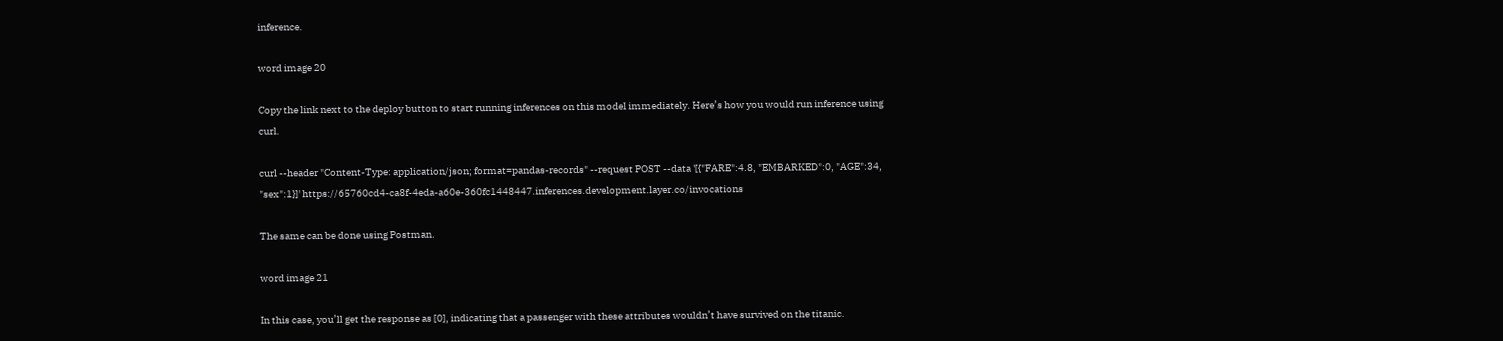inference.

word image 20

Copy the link next to the deploy button to start running inferences on this model immediately. Here’s how you would run inference using curl.

curl --header "Content-Type: application/json; format=pandas-records" --request POST --data '[{"FARE":4.8, "EMBARKED":0, "AGE":34, "sex":1}]' https://65760cd4-ca8f-4eda-a60e-360fc1448447.inferences.development.layer.co/invocations

The same can be done using Postman.

word image 21

In this case, you’ll get the response as [0], indicating that a passenger with these attributes wouldn’t have survived on the titanic.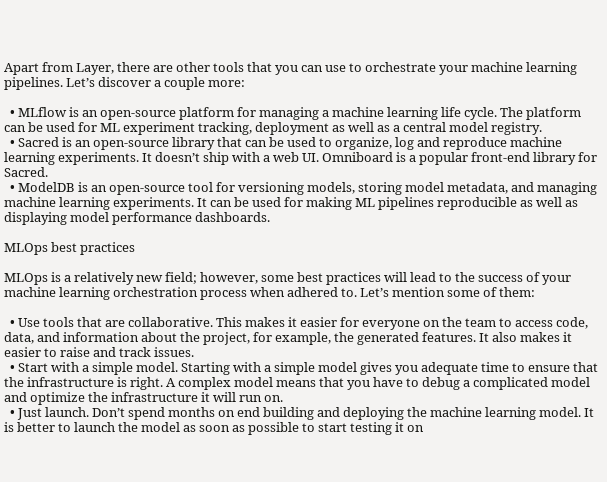Apart from Layer, there are other tools that you can use to orchestrate your machine learning pipelines. Let’s discover a couple more:

  • MLflow is an open-source platform for managing a machine learning life cycle. The platform can be used for ML experiment tracking, deployment as well as a central model registry.
  • Sacred is an open-source library that can be used to organize, log and reproduce machine learning experiments. It doesn’t ship with a web UI. Omniboard is a popular front-end library for Sacred.
  • ModelDB is an open-source tool for versioning models, storing model metadata, and managing machine learning experiments. It can be used for making ML pipelines reproducible as well as displaying model performance dashboards.

MLOps best practices

MLOps is a relatively new field; however, some best practices will lead to the success of your machine learning orchestration process when adhered to. Let’s mention some of them:

  • Use tools that are collaborative. This makes it easier for everyone on the team to access code, data, and information about the project, for example, the generated features. It also makes it easier to raise and track issues.
  • Start with a simple model. Starting with a simple model gives you adequate time to ensure that the infrastructure is right. A complex model means that you have to debug a complicated model and optimize the infrastructure it will run on.
  • Just launch. Don’t spend months on end building and deploying the machine learning model. It is better to launch the model as soon as possible to start testing it on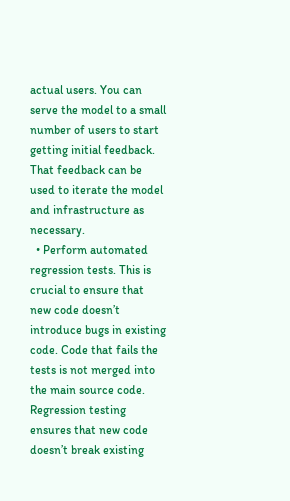actual users. You can serve the model to a small number of users to start getting initial feedback. That feedback can be used to iterate the model and infrastructure as necessary.
  • Perform automated regression tests. This is crucial to ensure that new code doesn’t introduce bugs in existing code. Code that fails the tests is not merged into the main source code. Regression testing ensures that new code doesn’t break existing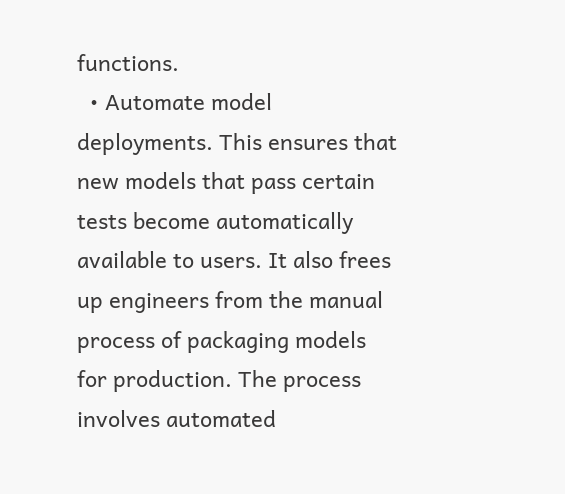functions.
  • Automate model deployments. This ensures that new models that pass certain tests become automatically available to users. It also frees up engineers from the manual process of packaging models for production. The process involves automated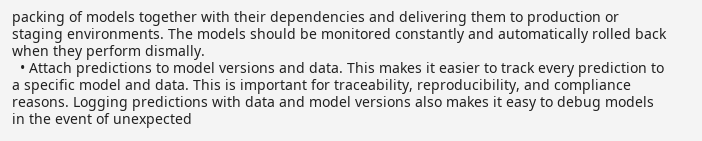packing of models together with their dependencies and delivering them to production or staging environments. The models should be monitored constantly and automatically rolled back when they perform dismally.
  • Attach predictions to model versions and data. This makes it easier to track every prediction to a specific model and data. This is important for traceability, reproducibility, and compliance reasons. Logging predictions with data and model versions also makes it easy to debug models in the event of unexpected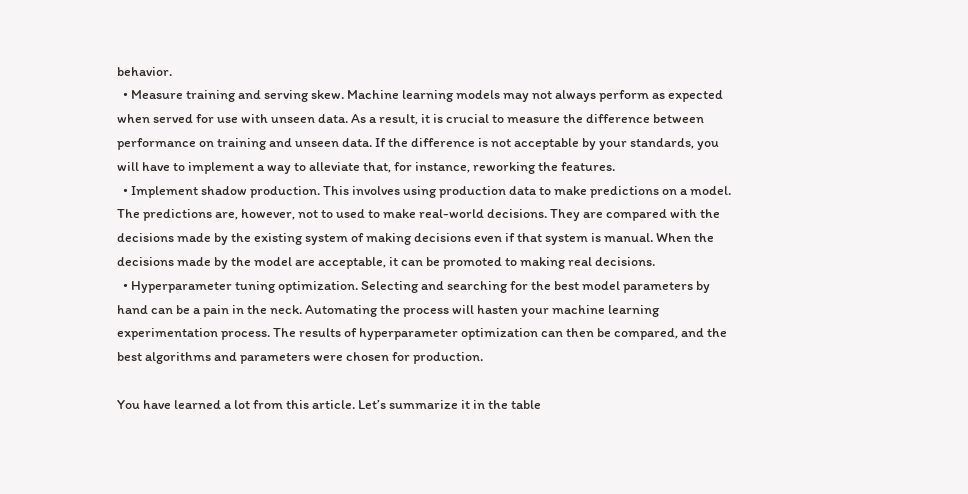behavior.
  • Measure training and serving skew. Machine learning models may not always perform as expected when served for use with unseen data. As a result, it is crucial to measure the difference between performance on training and unseen data. If the difference is not acceptable by your standards, you will have to implement a way to alleviate that, for instance, reworking the features.
  • Implement shadow production. This involves using production data to make predictions on a model. The predictions are, however, not to used to make real-world decisions. They are compared with the decisions made by the existing system of making decisions even if that system is manual. When the decisions made by the model are acceptable, it can be promoted to making real decisions.
  • Hyperparameter tuning optimization. Selecting and searching for the best model parameters by hand can be a pain in the neck. Automating the process will hasten your machine learning experimentation process. The results of hyperparameter optimization can then be compared, and the best algorithms and parameters were chosen for production.

You have learned a lot from this article. Let’s summarize it in the table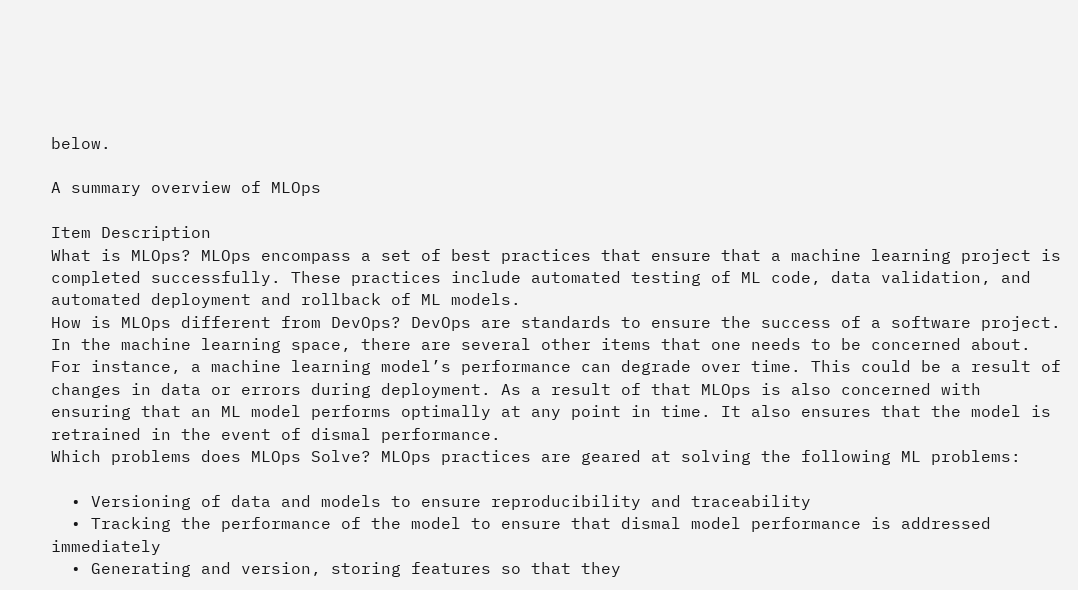below.

A summary overview of MLOps

Item Description
What is MLOps? MLOps encompass a set of best practices that ensure that a machine learning project is completed successfully. These practices include automated testing of ML code, data validation, and automated deployment and rollback of ML models.
How is MLOps different from DevOps? DevOps are standards to ensure the success of a software project. In the machine learning space, there are several other items that one needs to be concerned about. For instance, a machine learning model’s performance can degrade over time. This could be a result of changes in data or errors during deployment. As a result of that MLOps is also concerned with ensuring that an ML model performs optimally at any point in time. It also ensures that the model is retrained in the event of dismal performance.
Which problems does MLOps Solve? MLOps practices are geared at solving the following ML problems:

  • Versioning of data and models to ensure reproducibility and traceability
  • Tracking the performance of the model to ensure that dismal model performance is addressed immediately
  • Generating and version, storing features so that they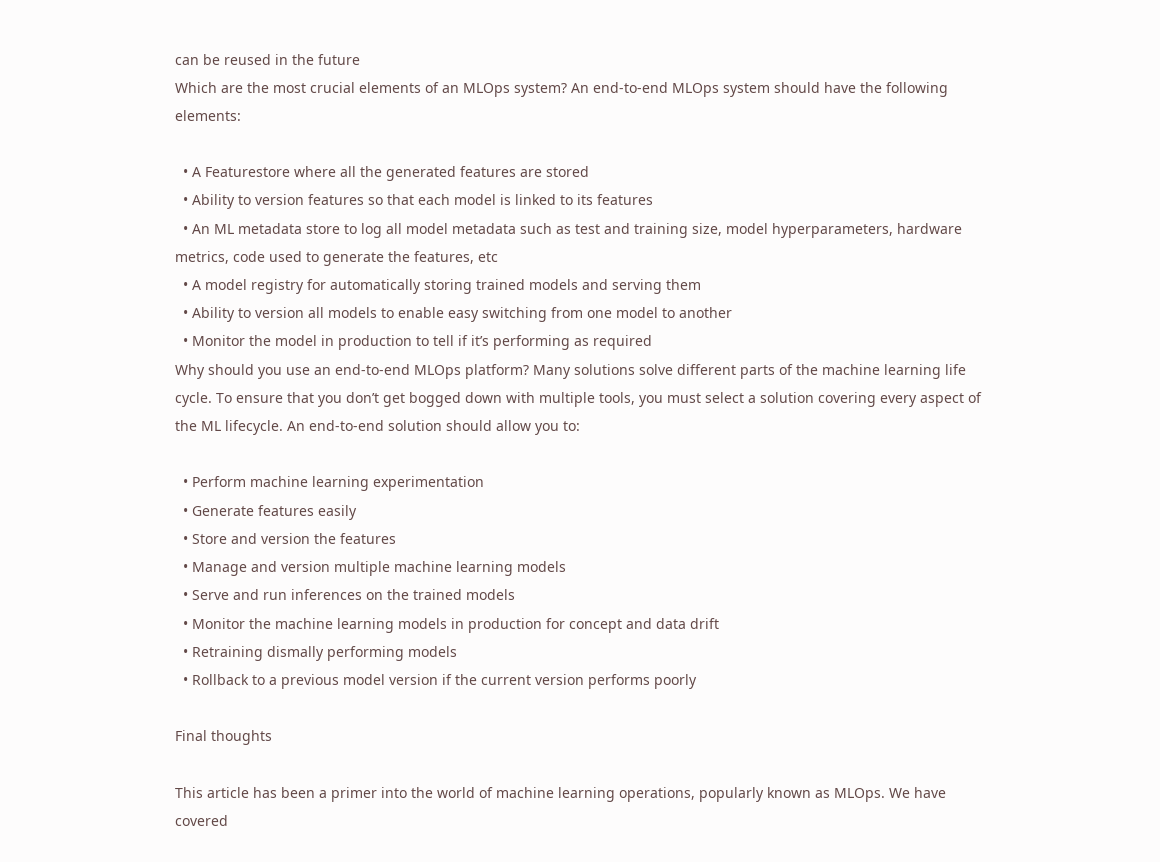can be reused in the future
Which are the most crucial elements of an MLOps system? An end-to-end MLOps system should have the following elements:

  • A Featurestore where all the generated features are stored
  • Ability to version features so that each model is linked to its features
  • An ML metadata store to log all model metadata such as test and training size, model hyperparameters, hardware metrics, code used to generate the features, etc
  • A model registry for automatically storing trained models and serving them
  • Ability to version all models to enable easy switching from one model to another
  • Monitor the model in production to tell if it’s performing as required
Why should you use an end-to-end MLOps platform? Many solutions solve different parts of the machine learning life cycle. To ensure that you don’t get bogged down with multiple tools, you must select a solution covering every aspect of the ML lifecycle. An end-to-end solution should allow you to:

  • Perform machine learning experimentation
  • Generate features easily
  • Store and version the features
  • Manage and version multiple machine learning models
  • Serve and run inferences on the trained models
  • Monitor the machine learning models in production for concept and data drift
  • Retraining dismally performing models
  • Rollback to a previous model version if the current version performs poorly

Final thoughts

This article has been a primer into the world of machine learning operations, popularly known as MLOps. We have covered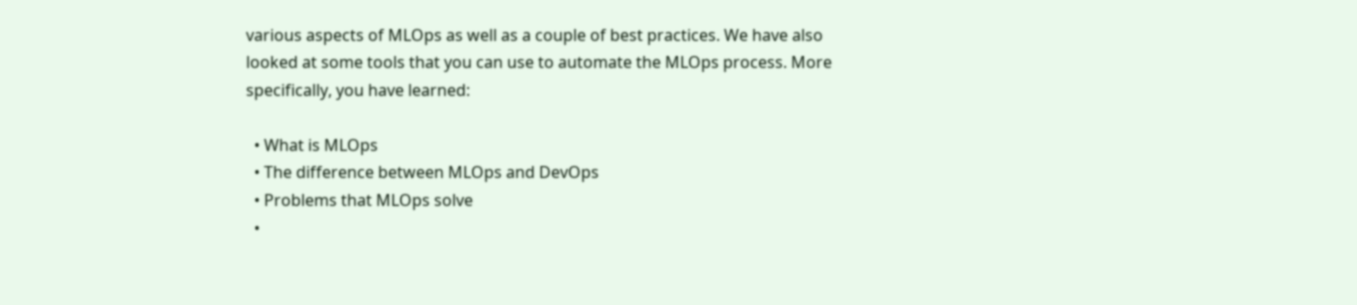various aspects of MLOps as well as a couple of best practices. We have also looked at some tools that you can use to automate the MLOps process. More specifically, you have learned:

  • What is MLOps
  • The difference between MLOps and DevOps
  • Problems that MLOps solve
  •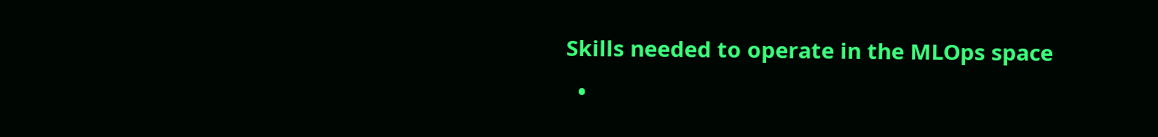Skills needed to operate in the MLOps space
  •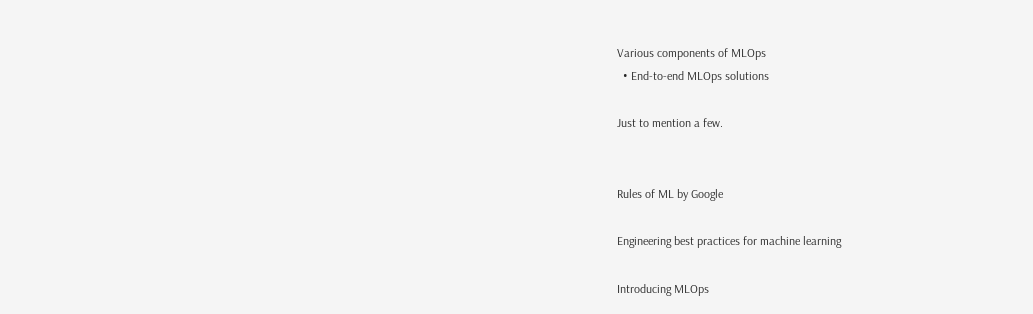Various components of MLOps
  • End-to-end MLOps solutions

Just to mention a few.


Rules of ML by Google

Engineering best practices for machine learning

Introducing MLOps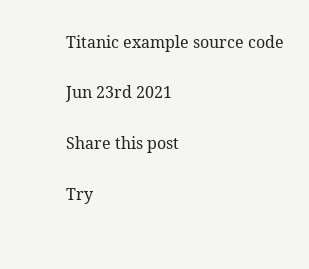Titanic example source code

Jun 23rd 2021

Share this post

Try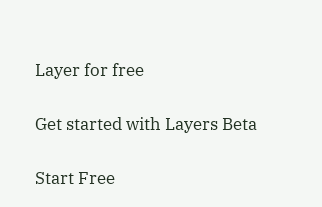Layer for free

Get started with Layers Beta

Start Free